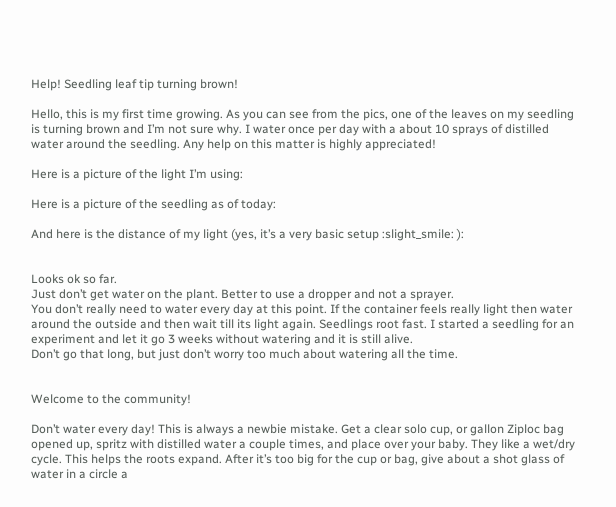Help! Seedling leaf tip turning brown!

Hello, this is my first time growing. As you can see from the pics, one of the leaves on my seedling is turning brown and I’m not sure why. I water once per day with a about 10 sprays of distilled water around the seedling. Any help on this matter is highly appreciated!

Here is a picture of the light I’m using:

Here is a picture of the seedling as of today:

And here is the distance of my light (yes, it’s a very basic setup :slight_smile: ):


Looks ok so far.
Just don’t get water on the plant. Better to use a dropper and not a sprayer.
You don’t really need to water every day at this point. If the container feels really light then water around the outside and then wait till its light again. Seedlings root fast. I started a seedling for an experiment and let it go 3 weeks without watering and it is still alive.
Don’t go that long, but just don’t worry too much about watering all the time.


Welcome to the community!

Don’t water every day! This is always a newbie mistake. Get a clear solo cup, or gallon Ziploc bag opened up, spritz with distilled water a couple times, and place over your baby. They like a wet/dry cycle. This helps the roots expand. After it’s too big for the cup or bag, give about a shot glass of water in a circle a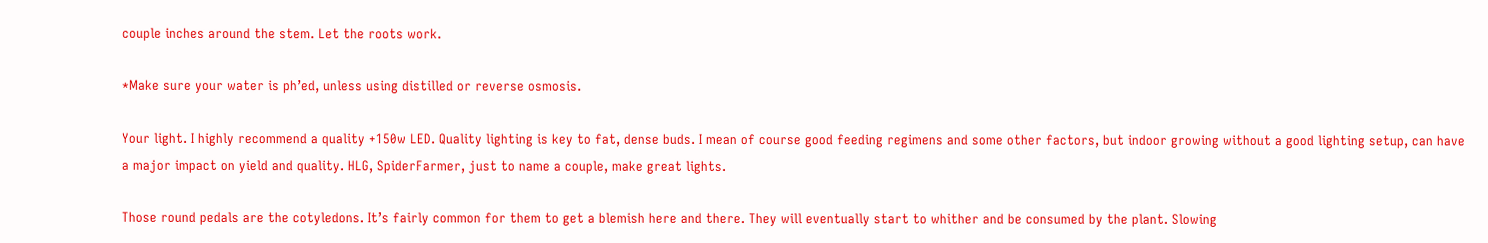couple inches around the stem. Let the roots work.

*Make sure your water is ph’ed, unless using distilled or reverse osmosis.

Your light. I highly recommend a quality +150w LED. Quality lighting is key to fat, dense buds. I mean of course good feeding regimens and some other factors, but indoor growing without a good lighting setup, can have a major impact on yield and quality. HLG, SpiderFarmer, just to name a couple, make great lights.

Those round pedals are the cotyledons. It’s fairly common for them to get a blemish here and there. They will eventually start to whither and be consumed by the plant. Slowing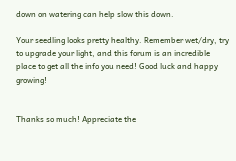down on watering can help slow this down.

Your seedling looks pretty healthy. Remember wet/dry, try to upgrade your light, and this forum is an incredible place to get all the info you need! Good luck and happy growing!


Thanks so much! Appreciate the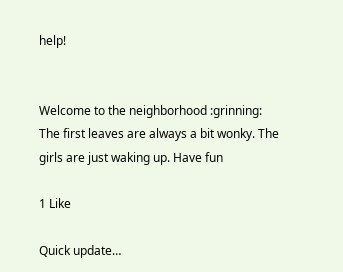help!


Welcome to the neighborhood :grinning: The first leaves are always a bit wonky. The girls are just waking up. Have fun

1 Like

Quick update…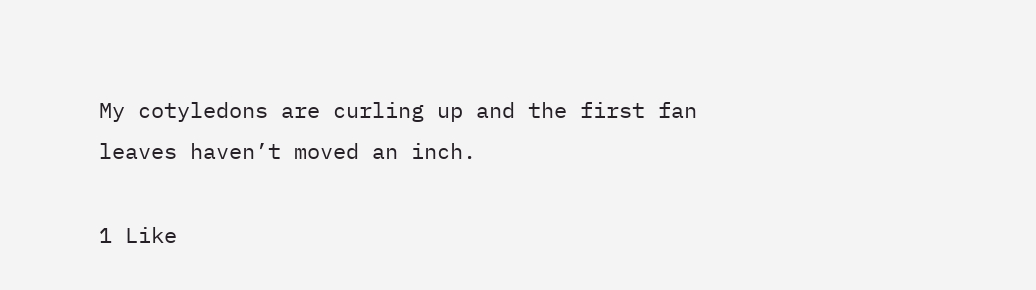My cotyledons are curling up and the first fan leaves haven’t moved an inch.

1 Like